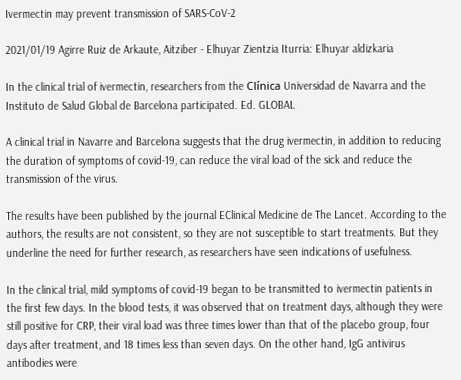Ivermectin may prevent transmission of SARS-CoV-2

2021/01/19 Agirre Ruiz de Arkaute, Aitziber - Elhuyar Zientzia Iturria: Elhuyar aldizkaria

In the clinical trial of ivermectin, researchers from the Clínica Universidad de Navarra and the Instituto de Salud Global de Barcelona participated. Ed. GLOBAL

A clinical trial in Navarre and Barcelona suggests that the drug ivermectin, in addition to reducing the duration of symptoms of covid-19, can reduce the viral load of the sick and reduce the transmission of the virus.

The results have been published by the journal EClinical Medicine de The Lancet. According to the authors, the results are not consistent, so they are not susceptible to start treatments. But they underline the need for further research, as researchers have seen indications of usefulness.

In the clinical trial, mild symptoms of covid-19 began to be transmitted to ivermectin patients in the first few days. In the blood tests, it was observed that on treatment days, although they were still positive for CRP, their viral load was three times lower than that of the placebo group, four days after treatment, and 18 times less than seven days. On the other hand, IgG antivirus antibodies were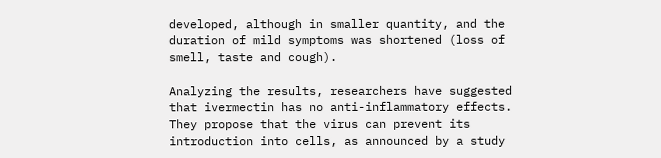developed, although in smaller quantity, and the duration of mild symptoms was shortened (loss of smell, taste and cough).

Analyzing the results, researchers have suggested that ivermectin has no anti-inflammatory effects. They propose that the virus can prevent its introduction into cells, as announced by a study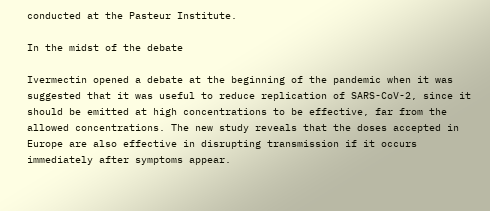conducted at the Pasteur Institute.

In the midst of the debate

Ivermectin opened a debate at the beginning of the pandemic when it was suggested that it was useful to reduce replication of SARS-CoV-2, since it should be emitted at high concentrations to be effective, far from the allowed concentrations. The new study reveals that the doses accepted in Europe are also effective in disrupting transmission if it occurs immediately after symptoms appear.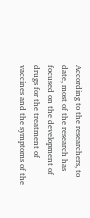According to the researchers, to date, most of the research has focused on the development of drugs for the treatment of vaccines and the symptoms of the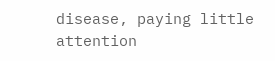disease, paying little attention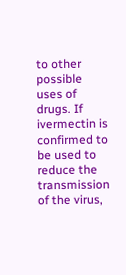to other possible uses of drugs. If ivermectin is confirmed to be used to reduce the transmission of the virus,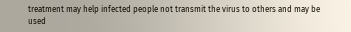treatment may help infected people not transmit the virus to others and may be used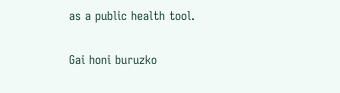as a public health tool.

Gai honi buruzko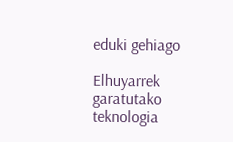eduki gehiago

Elhuyarrek garatutako teknologia